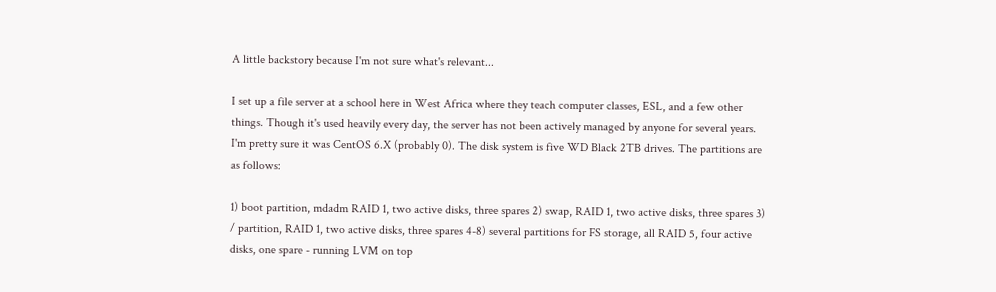A little backstory because I'm not sure what's relevant...

I set up a file server at a school here in West Africa where they teach computer classes, ESL, and a few other things. Though it's used heavily every day, the server has not been actively managed by anyone for several years. I'm pretty sure it was CentOS 6.X (probably 0). The disk system is five WD Black 2TB drives. The partitions are as follows:

1) boot partition, mdadm RAID 1, two active disks, three spares 2) swap, RAID 1, two active disks, three spares 3) / partition, RAID 1, two active disks, three spares 4-8) several partitions for FS storage, all RAID 5, four active disks, one spare - running LVM on top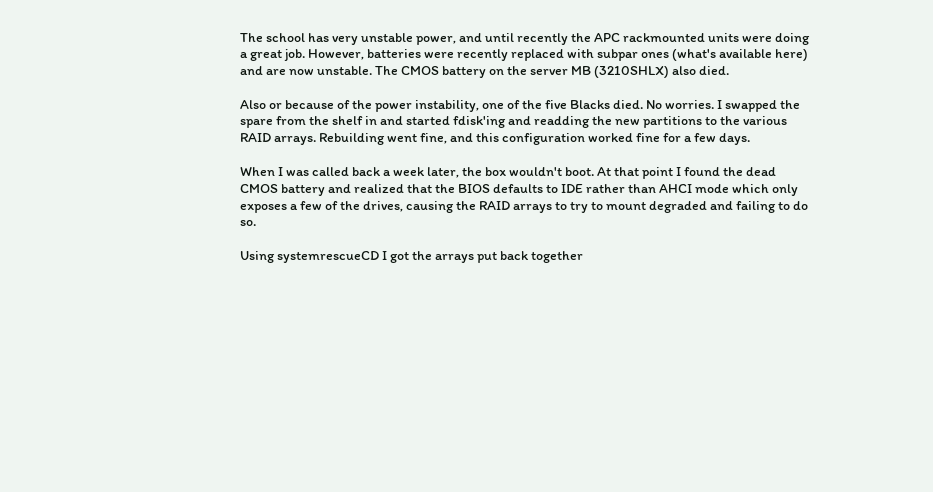The school has very unstable power, and until recently the APC rackmounted units were doing a great job. However, batteries were recently replaced with subpar ones (what's available here) and are now unstable. The CMOS battery on the server MB (3210SHLX) also died.

Also or because of the power instability, one of the five Blacks died. No worries. I swapped the spare from the shelf in and started fdisk'ing and readding the new partitions to the various RAID arrays. Rebuilding went fine, and this configuration worked fine for a few days.

When I was called back a week later, the box wouldn't boot. At that point I found the dead CMOS battery and realized that the BIOS defaults to IDE rather than AHCI mode which only exposes a few of the drives, causing the RAID arrays to try to mount degraded and failing to do so.

Using systemrescueCD I got the arrays put back together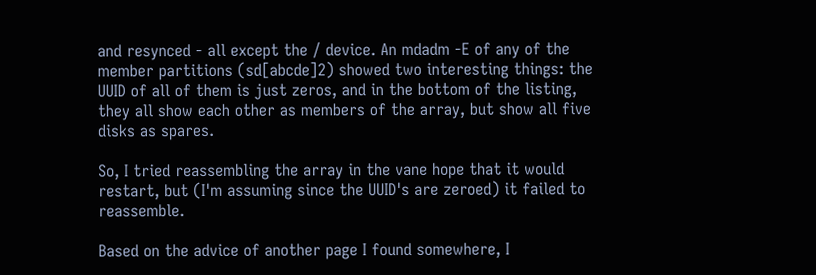and resynced - all except the / device. An mdadm -E of any of the member partitions (sd[abcde]2) showed two interesting things: the UUID of all of them is just zeros, and in the bottom of the listing, they all show each other as members of the array, but show all five disks as spares.

So, I tried reassembling the array in the vane hope that it would restart, but (I'm assuming since the UUID's are zeroed) it failed to reassemble.

Based on the advice of another page I found somewhere, I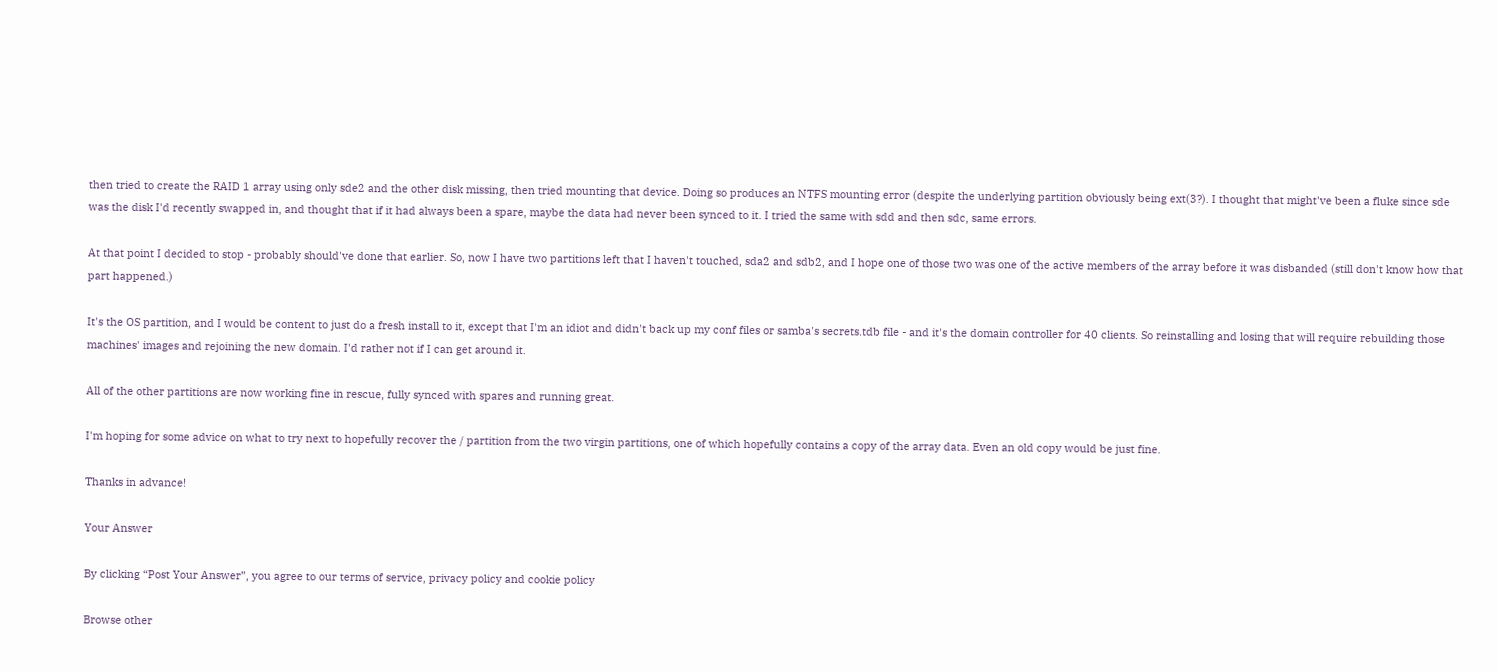then tried to create the RAID 1 array using only sde2 and the other disk missing, then tried mounting that device. Doing so produces an NTFS mounting error (despite the underlying partition obviously being ext(3?). I thought that might've been a fluke since sde was the disk I'd recently swapped in, and thought that if it had always been a spare, maybe the data had never been synced to it. I tried the same with sdd and then sdc, same errors.

At that point I decided to stop - probably should've done that earlier. So, now I have two partitions left that I haven't touched, sda2 and sdb2, and I hope one of those two was one of the active members of the array before it was disbanded (still don't know how that part happened.)

It's the OS partition, and I would be content to just do a fresh install to it, except that I'm an idiot and didn't back up my conf files or samba's secrets.tdb file - and it's the domain controller for 40 clients. So reinstalling and losing that will require rebuilding those machines' images and rejoining the new domain. I'd rather not if I can get around it.

All of the other partitions are now working fine in rescue, fully synced with spares and running great.

I'm hoping for some advice on what to try next to hopefully recover the / partition from the two virgin partitions, one of which hopefully contains a copy of the array data. Even an old copy would be just fine.

Thanks in advance!

Your Answer

By clicking “Post Your Answer”, you agree to our terms of service, privacy policy and cookie policy

Browse other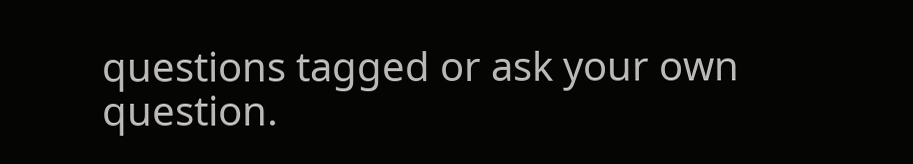questions tagged or ask your own question.